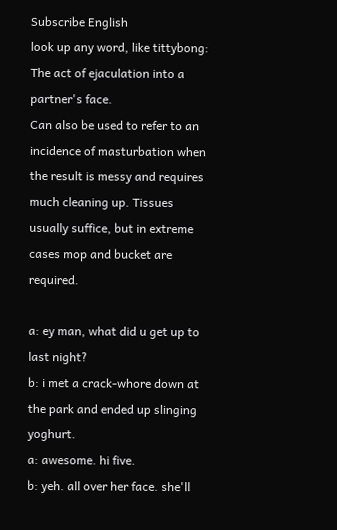Subscribe English
look up any word, like tittybong:
The act of ejaculation into a partner's face.
Can also be used to refer to an incidence of masturbation when the result is messy and requires much cleaning up. Tissues usually suffice, but in extreme cases mop and bucket are required.

a: ey man, what did u get up to last night?
b: i met a crack-whore down at the park and ended up slinging yoghurt.
a: awesome. hi five.
b: yeh. all over her face. she'll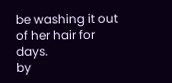be washing it out of her hair for days.
by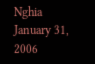Nghia January 31, 2006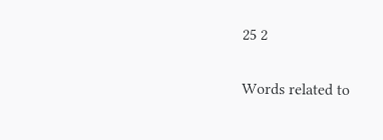25 2

Words related to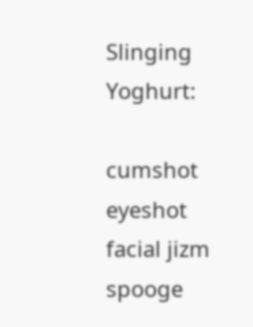Slinging Yoghurt:

cumshot eyeshot facial jizm spooge